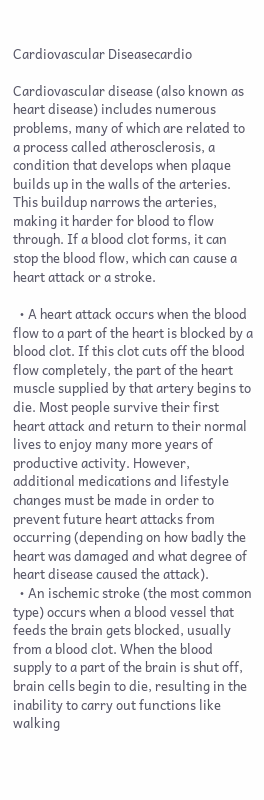Cardiovascular Diseasecardio

Cardiovascular disease (also known as heart disease) includes numerous problems, many of which are related to a process called atherosclerosis, a condition that develops when plaque builds up in the walls of the arteries. This buildup narrows the arteries, making it harder for blood to flow through. If a blood clot forms, it can stop the blood flow, which can cause a heart attack or a stroke.

  • A heart attack occurs when the blood flow to a part of the heart is blocked by a blood clot. If this clot cuts off the blood flow completely, the part of the heart muscle supplied by that artery begins to die. Most people survive their first heart attack and return to their normal lives to enjoy many more years of productive activity. However, additional medications and lifestyle changes must be made in order to prevent future heart attacks from occurring (depending on how badly the heart was damaged and what degree of heart disease caused the attack).
  • An ischemic stroke (the most common type) occurs when a blood vessel that feeds the brain gets blocked, usually from a blood clot. When the blood supply to a part of the brain is shut off, brain cells begin to die, resulting in the inability to carry out functions like walking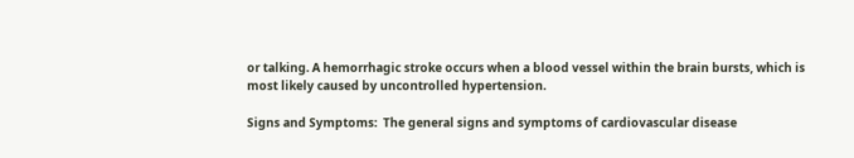or talking. A hemorrhagic stroke occurs when a blood vessel within the brain bursts, which is most likely caused by uncontrolled hypertension.

Signs and Symptoms:  The general signs and symptoms of cardiovascular disease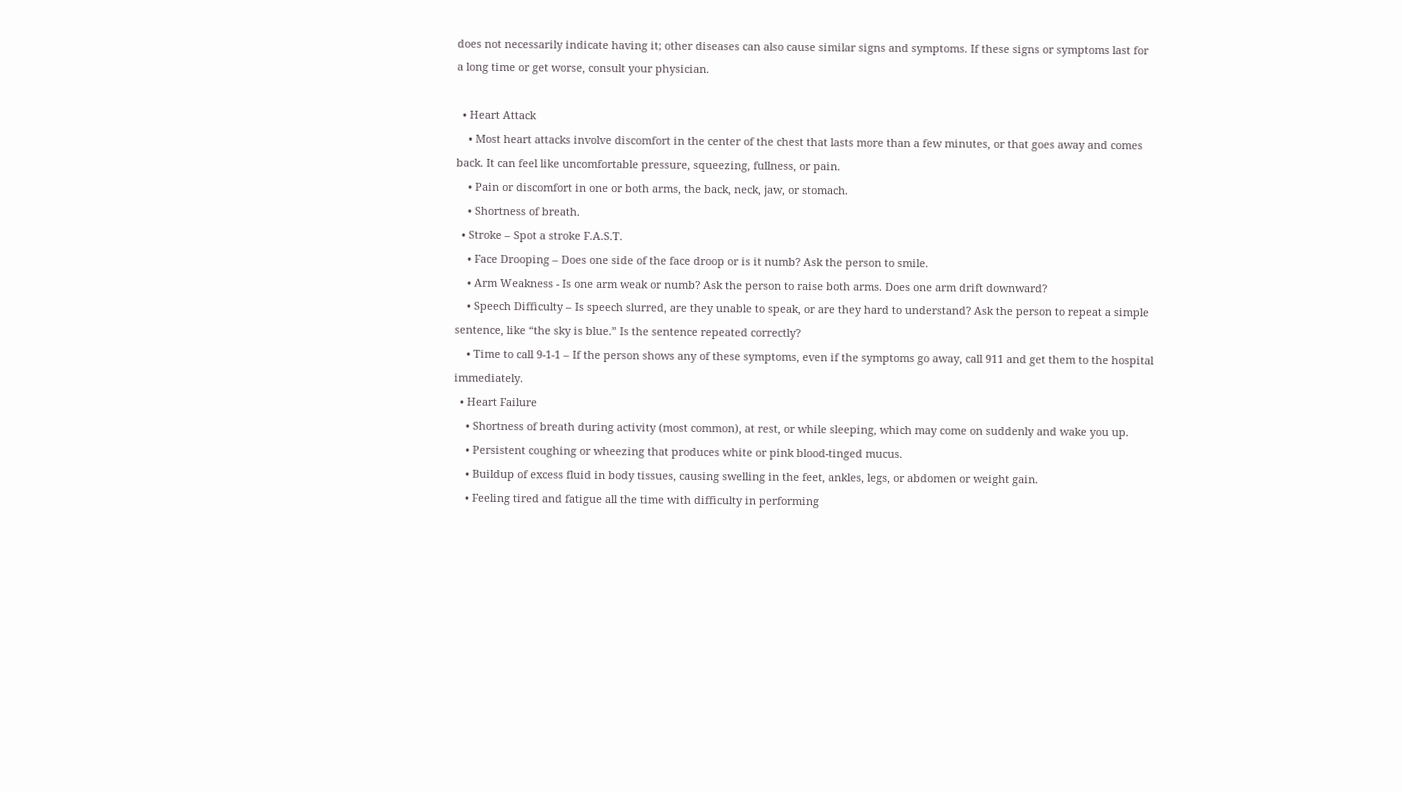does not necessarily indicate having it; other diseases can also cause similar signs and symptoms. If these signs or symptoms last for a long time or get worse, consult your physician.

  • Heart Attack
    • Most heart attacks involve discomfort in the center of the chest that lasts more than a few minutes, or that goes away and comes back. It can feel like uncomfortable pressure, squeezing, fullness, or pain.
    • Pain or discomfort in one or both arms, the back, neck, jaw, or stomach.
    • Shortness of breath.
  • Stroke – Spot a stroke F.A.S.T.
    • Face Drooping – Does one side of the face droop or is it numb? Ask the person to smile.
    • Arm Weakness - Is one arm weak or numb? Ask the person to raise both arms. Does one arm drift downward?
    • Speech Difficulty – Is speech slurred, are they unable to speak, or are they hard to understand? Ask the person to repeat a simple sentence, like “the sky is blue.” Is the sentence repeated correctly?
    • Time to call 9-1-1 – If the person shows any of these symptoms, even if the symptoms go away, call 911 and get them to the hospital immediately.
  • Heart Failure
    • Shortness of breath during activity (most common), at rest, or while sleeping, which may come on suddenly and wake you up.
    • Persistent coughing or wheezing that produces white or pink blood-tinged mucus.
    • Buildup of excess fluid in body tissues, causing swelling in the feet, ankles, legs, or abdomen or weight gain.
    • Feeling tired and fatigue all the time with difficulty in performing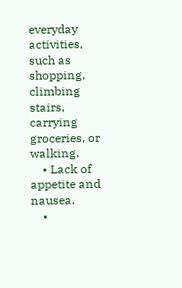everyday activities, such as shopping, climbing stairs, carrying groceries, or walking.
    • Lack of appetite and nausea.
    •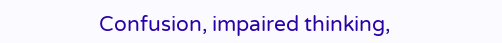Confusion, impaired thinking,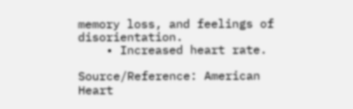memory loss, and feelings of disorientation.
    • Increased heart rate.

Source/Reference: American Heart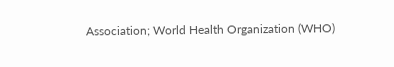Association; World Health Organization (WHO)